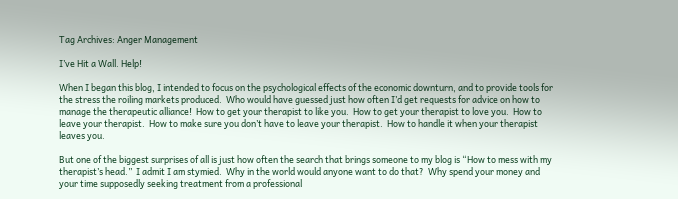Tag Archives: Anger Management

I’ve Hit a Wall. Help!

When I began this blog, I intended to focus on the psychological effects of the economic downturn, and to provide tools for the stress the roiling markets produced.  Who would have guessed just how often I’d get requests for advice on how to manage the therapeutic alliance!  How to get your therapist to like you.  How to get your therapist to love you.  How to leave your therapist.  How to make sure you don’t have to leave your therapist.  How to handle it when your therapist leaves you.

But one of the biggest surprises of all is just how often the search that brings someone to my blog is “How to mess with my therapist’s head.”  I admit I am stymied.  Why in the world would anyone want to do that?  Why spend your money and your time supposedly seeking treatment from a professional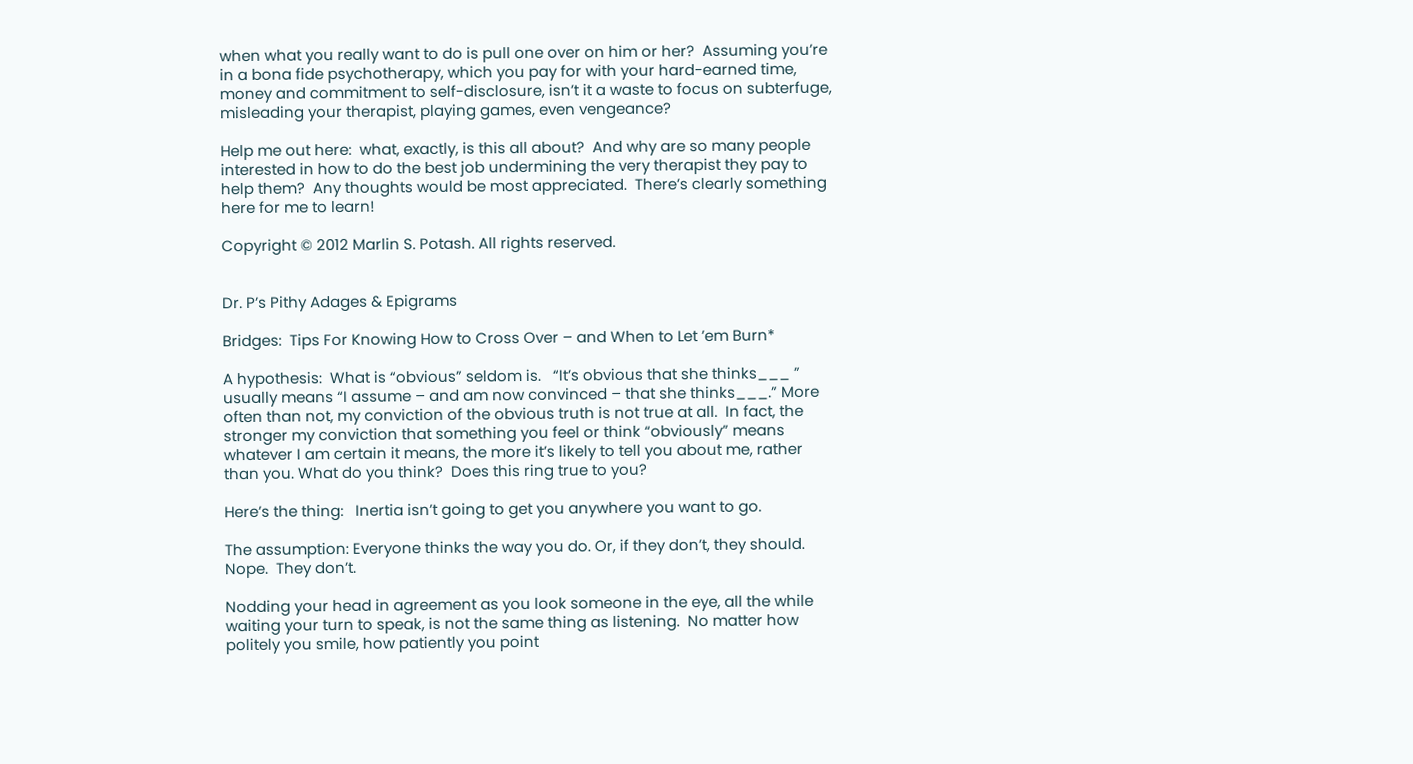when what you really want to do is pull one over on him or her?  Assuming you’re in a bona fide psychotherapy, which you pay for with your hard-earned time, money and commitment to self-disclosure, isn’t it a waste to focus on subterfuge, misleading your therapist, playing games, even vengeance?

Help me out here:  what, exactly, is this all about?  And why are so many people interested in how to do the best job undermining the very therapist they pay to help them?  Any thoughts would be most appreciated.  There’s clearly something here for me to learn!

Copyright © 2012 Marlin S. Potash. All rights reserved.


Dr. P’s Pithy Adages & Epigrams

Bridges:  Tips For Knowing How to Cross Over – and When to Let ’em Burn*

A hypothesis:  What is “obvious” seldom is.   “It’s obvious that she thinks___ ” usually means “I assume – and am now convinced – that she thinks___.” More often than not, my conviction of the obvious truth is not true at all.  In fact, the stronger my conviction that something you feel or think “obviously” means whatever I am certain it means, the more it’s likely to tell you about me, rather than you. What do you think?  Does this ring true to you?

Here’s the thing:   Inertia isn’t going to get you anywhere you want to go.

The assumption: Everyone thinks the way you do. Or, if they don’t, they should.  Nope.  They don’t.

Nodding your head in agreement as you look someone in the eye, all the while waiting your turn to speak, is not the same thing as listening.  No matter how politely you smile, how patiently you point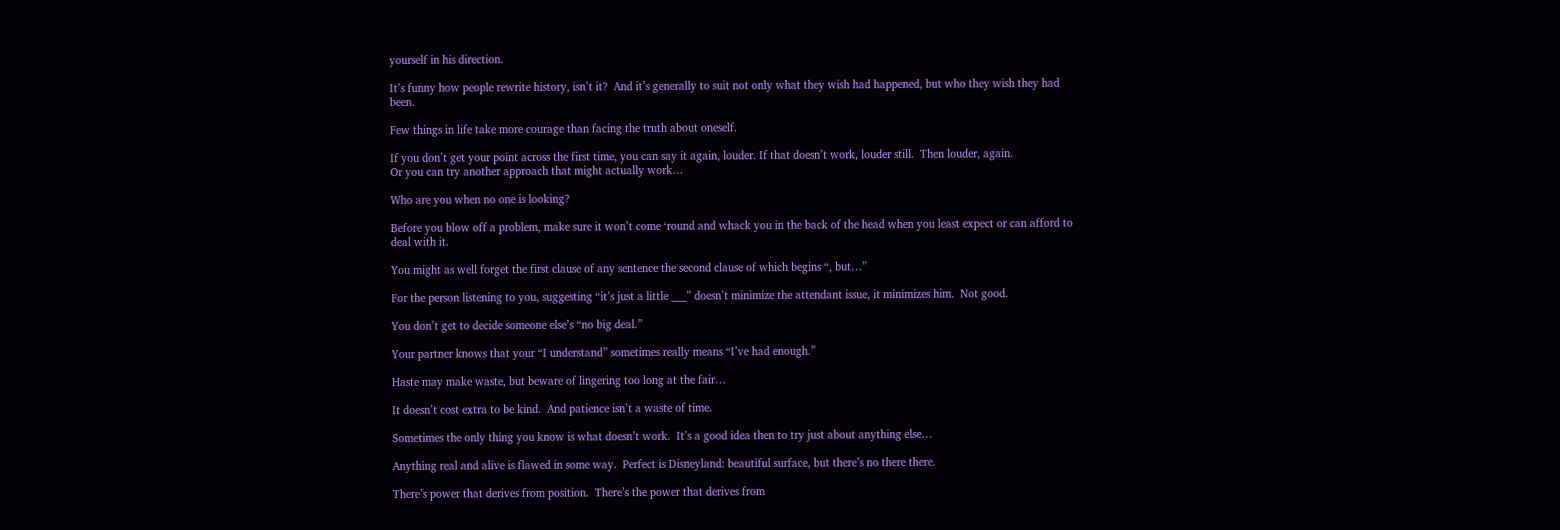yourself in his direction.

It’s funny how people rewrite history, isn’t it?  And it’s generally to suit not only what they wish had happened, but who they wish they had been.

Few things in life take more courage than facing the truth about oneself.

If you don’t get your point across the first time, you can say it again, louder. If that doesn’t work, louder still.  Then louder, again.                                                     Or you can try another approach that might actually work…

Who are you when no one is looking?

Before you blow off a problem, make sure it won’t come ‘round and whack you in the back of the head when you least expect or can afford to deal with it.

You might as well forget the first clause of any sentence the second clause of which begins “, but…”

For the person listening to you, suggesting “it’s just a little ___” doesn’t minimize the attendant issue, it minimizes him.  Not good.

You don’t get to decide someone else’s “no big deal.”

Your partner knows that your “I understand” sometimes really means “I’ve had enough.”

Haste may make waste, but beware of lingering too long at the fair…

It doesn’t cost extra to be kind.  And patience isn’t a waste of time.

Sometimes the only thing you know is what doesn’t work.  It’s a good idea then to try just about anything else…

Anything real and alive is flawed in some way.  Perfect is Disneyland: beautiful surface, but there’s no there there.

There’s power that derives from position.  There’s the power that derives from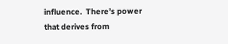influence.  There’s power that derives from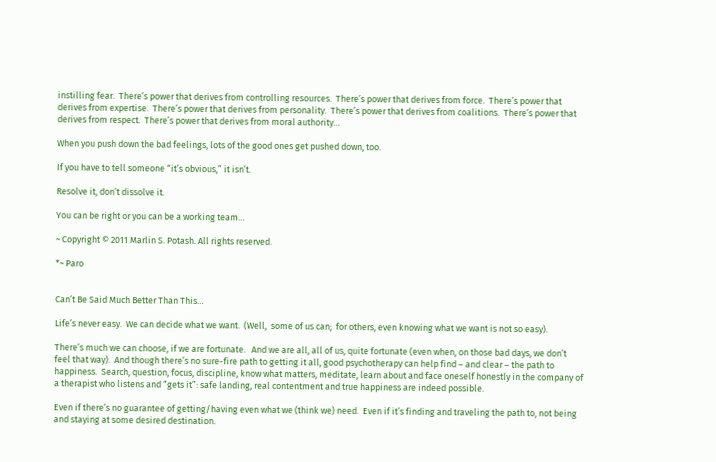instilling fear.  There’s power that derives from controlling resources.  There’s power that derives from force.  There’s power that derives from expertise.  There’s power that derives from personality.  There’s power that derives from coalitions.  There’s power that derives from respect.  There’s power that derives from moral authority…

When you push down the bad feelings, lots of the good ones get pushed down, too.

If you have to tell someone “it’s obvious,” it isn’t.

Resolve it, don’t dissolve it.

You can be right or you can be a working team…

~ Copyright © 2011 Marlin S. Potash. All rights reserved.

*~ Paro


Can’t Be Said Much Better Than This…

Life’s never easy.  We can decide what we want.  (Well,  some of us can;  for others, even knowing what we want is not so easy).

There’s much we can choose, if we are fortunate.   And we are all, all of us, quite fortunate (even when, on those bad days, we don’t feel that way).  And though there’s no sure-fire path to getting it all, good psychotherapy can help find – and clear – the path to happiness.  Search, question, focus, discipline, know what matters, meditate, learn about and face oneself honestly in the company of a therapist who listens and “gets it”: safe landing, real contentment and true happiness are indeed possible.

Even if there’s no guarantee of getting/having even what we (think we) need.  Even if it’s finding and traveling the path to, not being and staying at some desired destination.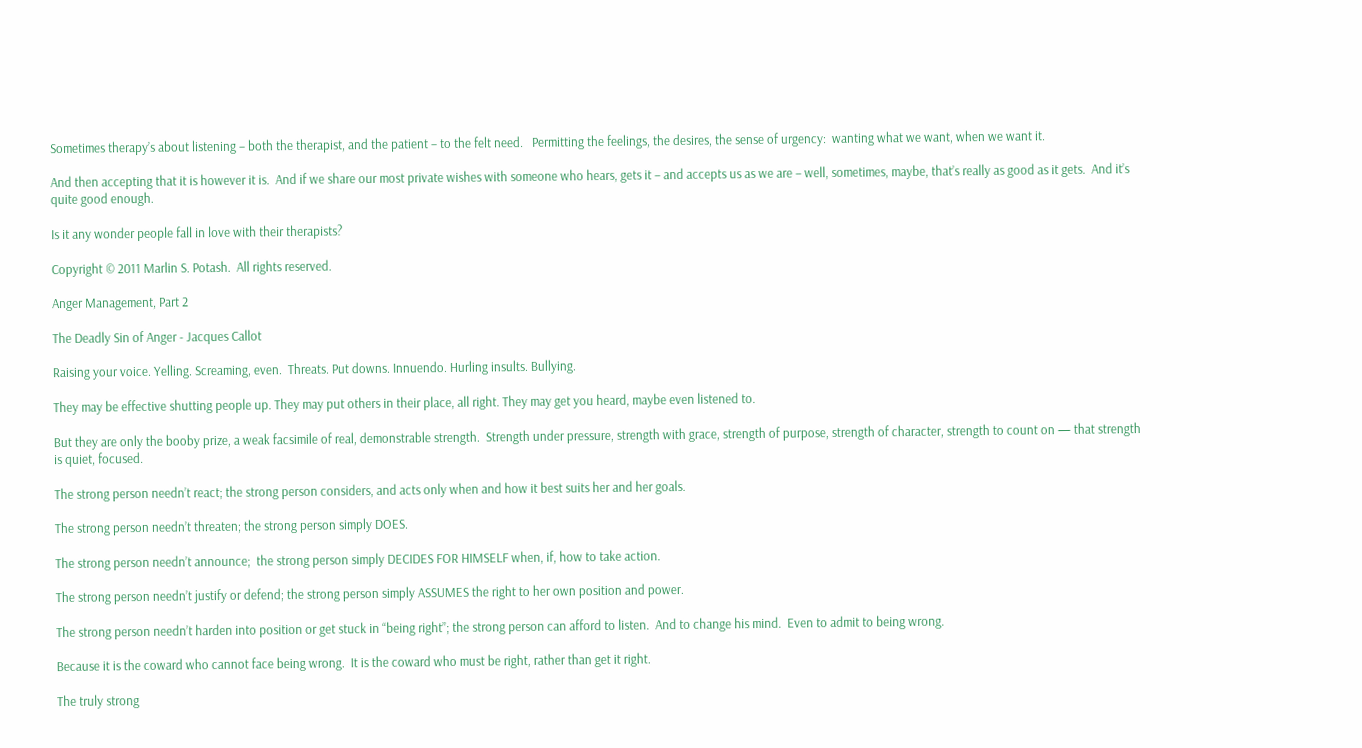Sometimes therapy’s about listening – both the therapist, and the patient – to the felt need.   Permitting the feelings, the desires, the sense of urgency:  wanting what we want, when we want it.

And then accepting that it is however it is.  And if we share our most private wishes with someone who hears, gets it – and accepts us as we are – well, sometimes, maybe, that’s really as good as it gets.  And it’s quite good enough.

Is it any wonder people fall in love with their therapists?

Copyright © 2011 Marlin S. Potash.  All rights reserved.

Anger Management, Part 2

The Deadly Sin of Anger - Jacques Callot

Raising your voice. Yelling. Screaming, even.  Threats. Put downs. Innuendo. Hurling insults. Bullying.

They may be effective shutting people up. They may put others in their place, all right. They may get you heard, maybe even listened to.

But they are only the booby prize, a weak facsimile of real, demonstrable strength.  Strength under pressure, strength with grace, strength of purpose, strength of character, strength to count on — that strength is quiet, focused.

The strong person needn’t react; the strong person considers, and acts only when and how it best suits her and her goals.

The strong person needn’t threaten; the strong person simply DOES.

The strong person needn’t announce;  the strong person simply DECIDES FOR HIMSELF when, if, how to take action.

The strong person needn’t justify or defend; the strong person simply ASSUMES the right to her own position and power.

The strong person needn’t harden into position or get stuck in “being right”; the strong person can afford to listen.  And to change his mind.  Even to admit to being wrong.

Because it is the coward who cannot face being wrong.  It is the coward who must be right, rather than get it right.

The truly strong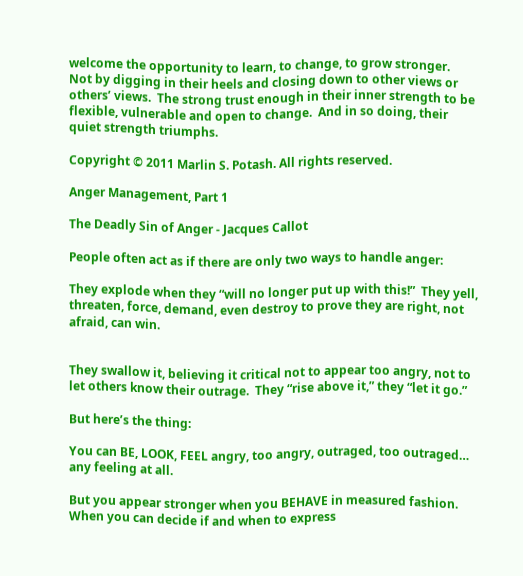welcome the opportunity to learn, to change, to grow stronger.  Not by digging in their heels and closing down to other views or others’ views.  The strong trust enough in their inner strength to be flexible, vulnerable and open to change.  And in so doing, their quiet strength triumphs.

Copyright © 2011 Marlin S. Potash. All rights reserved.

Anger Management, Part 1

The Deadly Sin of Anger - Jacques Callot

People often act as if there are only two ways to handle anger:

They explode when they “will no longer put up with this!”  They yell, threaten, force, demand, even destroy to prove they are right, not afraid, can win.


They swallow it, believing it critical not to appear too angry, not to let others know their outrage.  They “rise above it,” they “let it go.”

But here’s the thing:

You can BE, LOOK, FEEL angry, too angry, outraged, too outraged… any feeling at all.

But you appear stronger when you BEHAVE in measured fashion.  When you can decide if and when to express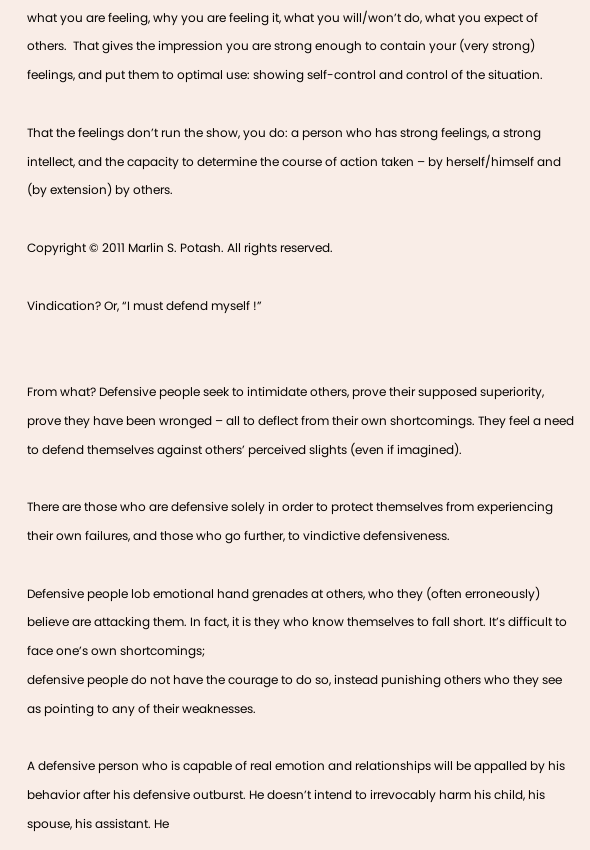what you are feeling, why you are feeling it, what you will/won’t do, what you expect of others.  That gives the impression you are strong enough to contain your (very strong) feelings, and put them to optimal use: showing self-control and control of the situation.

That the feelings don’t run the show, you do: a person who has strong feelings, a strong intellect, and the capacity to determine the course of action taken – by herself/himself and (by extension) by others.

Copyright © 2011 Marlin S. Potash. All rights reserved.

Vindication? Or, “I must defend myself !”


From what? Defensive people seek to intimidate others, prove their supposed superiority, prove they have been wronged – all to deflect from their own shortcomings. They feel a need to defend themselves against others’ perceived slights (even if imagined).

There are those who are defensive solely in order to protect themselves from experiencing their own failures, and those who go further, to vindictive defensiveness.

Defensive people lob emotional hand grenades at others, who they (often erroneously) believe are attacking them. In fact, it is they who know themselves to fall short. It’s difficult to face one’s own shortcomings;
defensive people do not have the courage to do so, instead punishing others who they see as pointing to any of their weaknesses.

A defensive person who is capable of real emotion and relationships will be appalled by his behavior after his defensive outburst. He doesn’t intend to irrevocably harm his child, his spouse, his assistant. He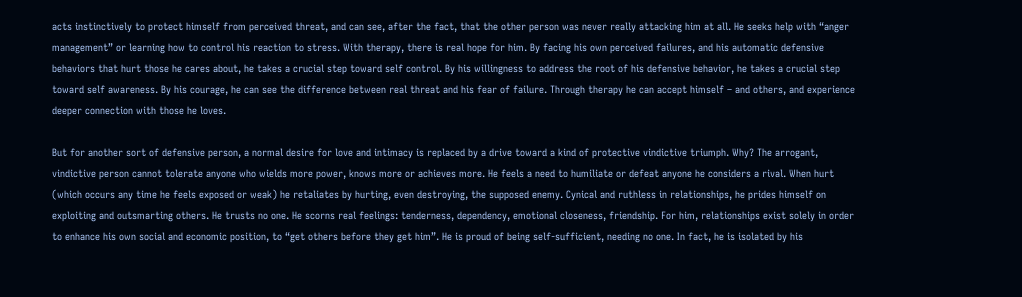acts instinctively to protect himself from perceived threat, and can see, after the fact, that the other person was never really attacking him at all. He seeks help with “anger management” or learning how to control his reaction to stress. With therapy, there is real hope for him. By facing his own perceived failures, and his automatic defensive behaviors that hurt those he cares about, he takes a crucial step toward self control. By his willingness to address the root of his defensive behavior, he takes a crucial step toward self awareness. By his courage, he can see the difference between real threat and his fear of failure. Through therapy he can accept himself – and others, and experience deeper connection with those he loves.

But for another sort of defensive person, a normal desire for love and intimacy is replaced by a drive toward a kind of protective vindictive triumph. Why? The arrogant, vindictive person cannot tolerate anyone who wields more power, knows more or achieves more. He feels a need to humiliate or defeat anyone he considers a rival. When hurt (which occurs any time he feels exposed or weak) he retaliates by hurting, even destroying, the supposed enemy. Cynical and ruthless in relationships, he prides himself on exploiting and outsmarting others. He trusts no one. He scorns real feelings: tenderness, dependency, emotional closeness, friendship. For him, relationships exist solely in order to enhance his own social and economic position, to “get others before they get him”. He is proud of being self-sufficient, needing no one. In fact, he is isolated by his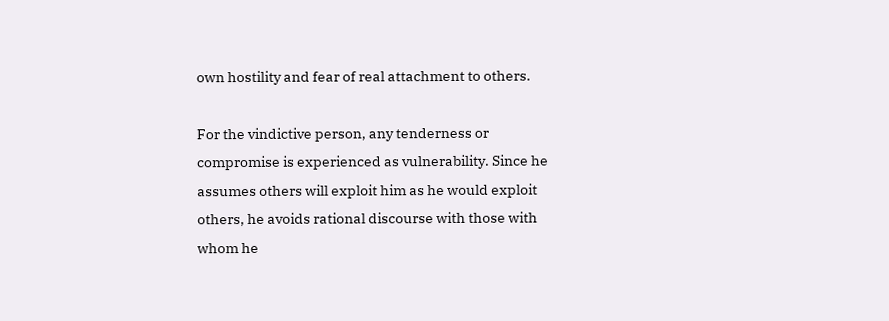own hostility and fear of real attachment to others.

For the vindictive person, any tenderness or compromise is experienced as vulnerability. Since he assumes others will exploit him as he would exploit others, he avoids rational discourse with those with whom he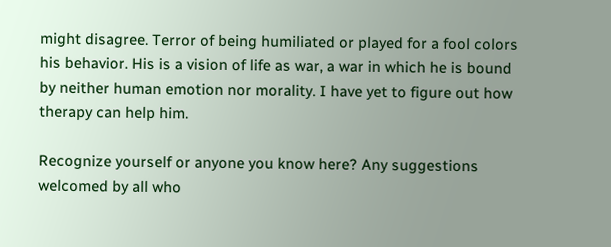might disagree. Terror of being humiliated or played for a fool colors his behavior. His is a vision of life as war, a war in which he is bound by neither human emotion nor morality. I have yet to figure out how therapy can help him.

Recognize yourself or anyone you know here? Any suggestions welcomed by all who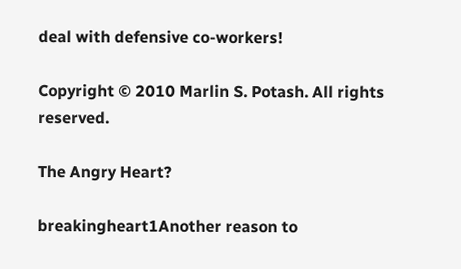deal with defensive co-workers!

Copyright © 2010 Marlin S. Potash. All rights reserved.

The Angry Heart?

breakingheart1Another reason to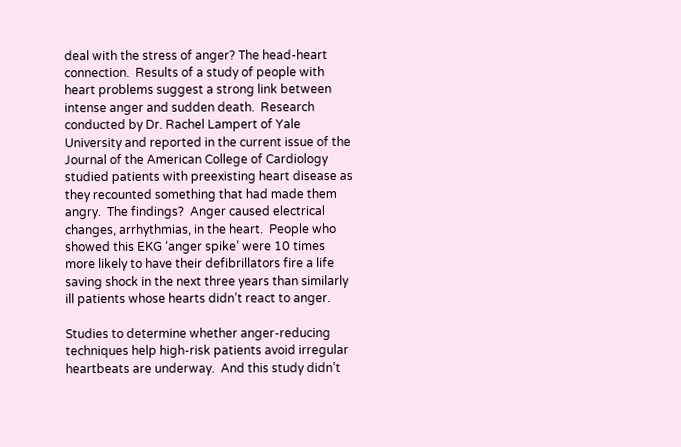deal with the stress of anger? The head-heart connection.  Results of a study of people with heart problems suggest a strong link between intense anger and sudden death.  Research conducted by Dr. Rachel Lampert of Yale University and reported in the current issue of the Journal of the American College of Cardiology studied patients with preexisting heart disease as they recounted something that had made them angry.  The findings?  Anger caused electrical changes, arrhythmias, in the heart.  People who showed this EKG ‘anger spike’ were 10 times more likely to have their defibrillators fire a life saving shock in the next three years than similarly ill patients whose hearts didn’t react to anger.

Studies to determine whether anger-reducing techniques help high-risk patients avoid irregular heartbeats are underway.  And this study didn’t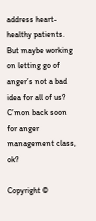address heart-healthy patients.  But maybe working on letting go of anger’s not a bad idea for all of us?  C’mon back soon for anger management class, ok?

Copyright ©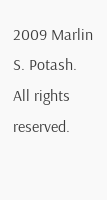2009 Marlin S. Potash.  All rights reserved.